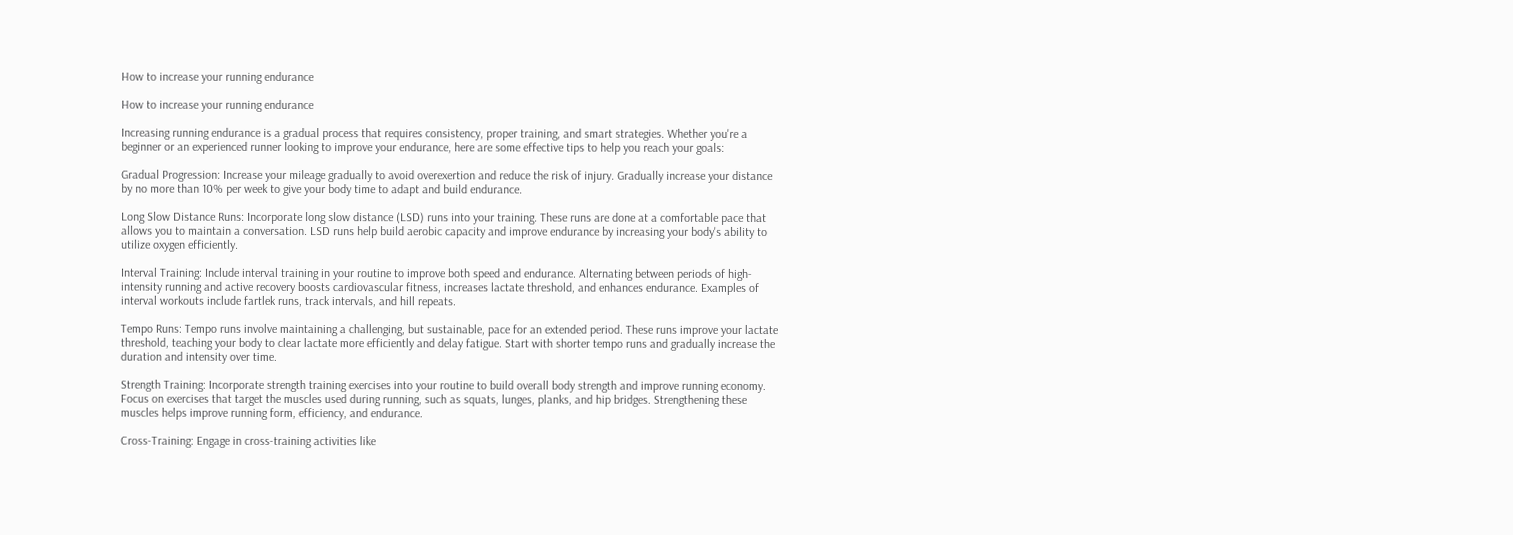How to increase your running endurance

How to increase your running endurance

Increasing running endurance is a gradual process that requires consistency, proper training, and smart strategies. Whether you're a beginner or an experienced runner looking to improve your endurance, here are some effective tips to help you reach your goals:

Gradual Progression: Increase your mileage gradually to avoid overexertion and reduce the risk of injury. Gradually increase your distance by no more than 10% per week to give your body time to adapt and build endurance.

Long Slow Distance Runs: Incorporate long slow distance (LSD) runs into your training. These runs are done at a comfortable pace that allows you to maintain a conversation. LSD runs help build aerobic capacity and improve endurance by increasing your body's ability to utilize oxygen efficiently.

Interval Training: Include interval training in your routine to improve both speed and endurance. Alternating between periods of high-intensity running and active recovery boosts cardiovascular fitness, increases lactate threshold, and enhances endurance. Examples of interval workouts include fartlek runs, track intervals, and hill repeats.

Tempo Runs: Tempo runs involve maintaining a challenging, but sustainable, pace for an extended period. These runs improve your lactate threshold, teaching your body to clear lactate more efficiently and delay fatigue. Start with shorter tempo runs and gradually increase the duration and intensity over time.

Strength Training: Incorporate strength training exercises into your routine to build overall body strength and improve running economy. Focus on exercises that target the muscles used during running, such as squats, lunges, planks, and hip bridges. Strengthening these muscles helps improve running form, efficiency, and endurance.

Cross-Training: Engage in cross-training activities like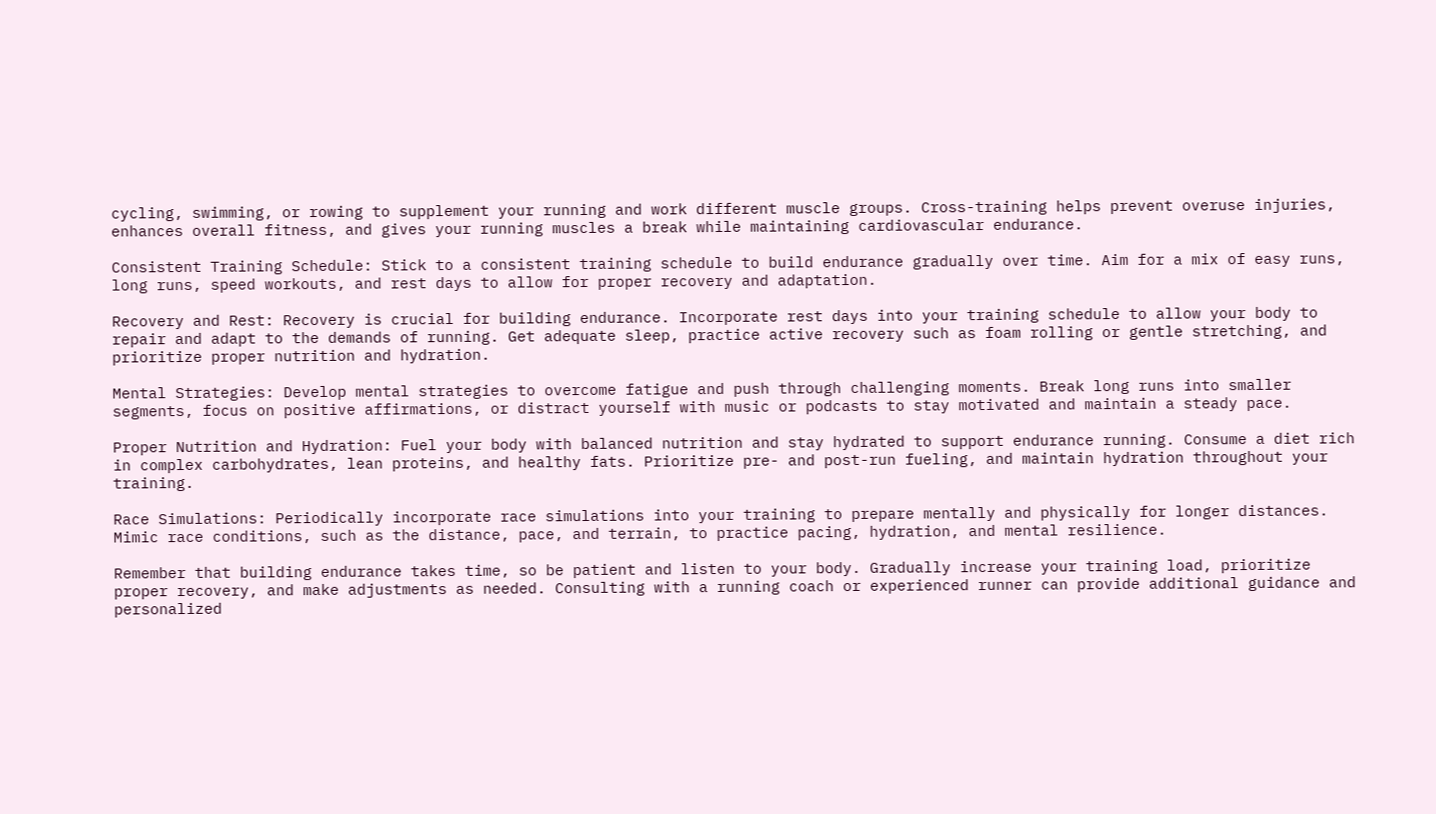cycling, swimming, or rowing to supplement your running and work different muscle groups. Cross-training helps prevent overuse injuries, enhances overall fitness, and gives your running muscles a break while maintaining cardiovascular endurance.

Consistent Training Schedule: Stick to a consistent training schedule to build endurance gradually over time. Aim for a mix of easy runs, long runs, speed workouts, and rest days to allow for proper recovery and adaptation.

Recovery and Rest: Recovery is crucial for building endurance. Incorporate rest days into your training schedule to allow your body to repair and adapt to the demands of running. Get adequate sleep, practice active recovery such as foam rolling or gentle stretching, and prioritize proper nutrition and hydration.

Mental Strategies: Develop mental strategies to overcome fatigue and push through challenging moments. Break long runs into smaller segments, focus on positive affirmations, or distract yourself with music or podcasts to stay motivated and maintain a steady pace.

Proper Nutrition and Hydration: Fuel your body with balanced nutrition and stay hydrated to support endurance running. Consume a diet rich in complex carbohydrates, lean proteins, and healthy fats. Prioritize pre- and post-run fueling, and maintain hydration throughout your training.

Race Simulations: Periodically incorporate race simulations into your training to prepare mentally and physically for longer distances. Mimic race conditions, such as the distance, pace, and terrain, to practice pacing, hydration, and mental resilience.

Remember that building endurance takes time, so be patient and listen to your body. Gradually increase your training load, prioritize proper recovery, and make adjustments as needed. Consulting with a running coach or experienced runner can provide additional guidance and personalized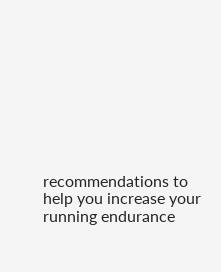recommendations to help you increase your running endurance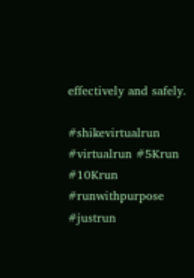effectively and safely.

#shikevirtualrun #virtualrun #5Krun #10Krun #runwithpurpose #justrun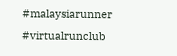#malaysiarunner #virtualrunclub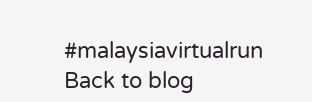#malaysiavirtualrun
Back to blog